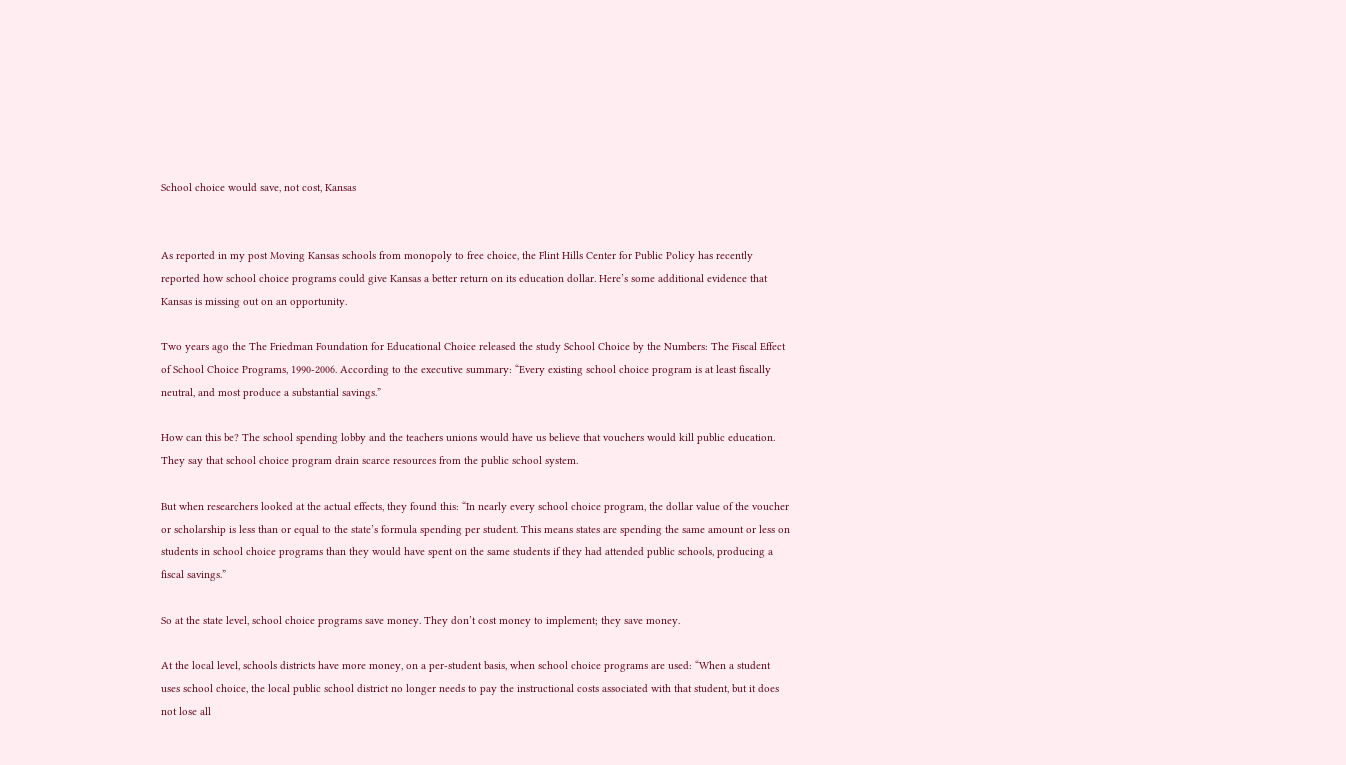School choice would save, not cost, Kansas


As reported in my post Moving Kansas schools from monopoly to free choice, the Flint Hills Center for Public Policy has recently reported how school choice programs could give Kansas a better return on its education dollar. Here’s some additional evidence that Kansas is missing out on an opportunity.

Two years ago the The Friedman Foundation for Educational Choice released the study School Choice by the Numbers: The Fiscal Effect of School Choice Programs, 1990-2006. According to the executive summary: “Every existing school choice program is at least fiscally neutral, and most produce a substantial savings.”

How can this be? The school spending lobby and the teachers unions would have us believe that vouchers would kill public education. They say that school choice program drain scarce resources from the public school system.

But when researchers looked at the actual effects, they found this: “In nearly every school choice program, the dollar value of the voucher or scholarship is less than or equal to the state’s formula spending per student. This means states are spending the same amount or less on students in school choice programs than they would have spent on the same students if they had attended public schools, producing a fiscal savings.”

So at the state level, school choice programs save money. They don’t cost money to implement; they save money.

At the local level, schools districts have more money, on a per-student basis, when school choice programs are used: “When a student uses school choice, the local public school district no longer needs to pay the instructional costs associated with that student, but it does not lose all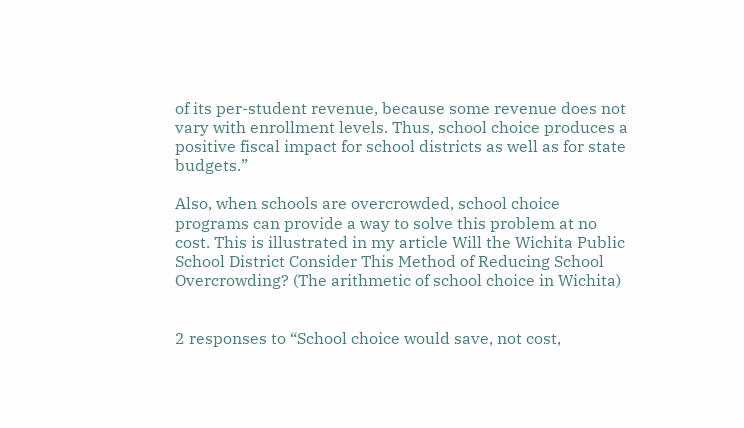of its per-student revenue, because some revenue does not vary with enrollment levels. Thus, school choice produces a positive fiscal impact for school districts as well as for state budgets.”

Also, when schools are overcrowded, school choice programs can provide a way to solve this problem at no cost. This is illustrated in my article Will the Wichita Public School District Consider This Method of Reducing School Overcrowding? (The arithmetic of school choice in Wichita)


2 responses to “School choice would save, not cost,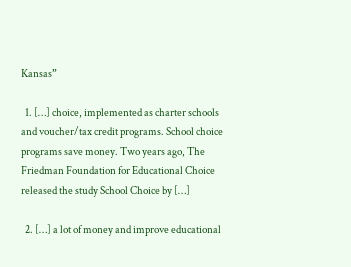Kansas”

  1. […] choice, implemented as charter schools and voucher/tax credit programs. School choice programs save money. Two years ago, The Friedman Foundation for Educational Choice released the study School Choice by […]

  2. […] a lot of money and improve educational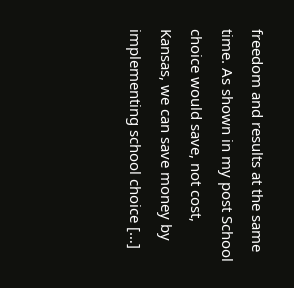freedom and results at the same time. As shown in my post School choice would save, not cost, Kansas, we can save money by implementing school choice […]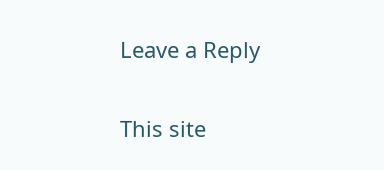Leave a Reply

This site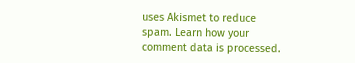uses Akismet to reduce spam. Learn how your comment data is processed.